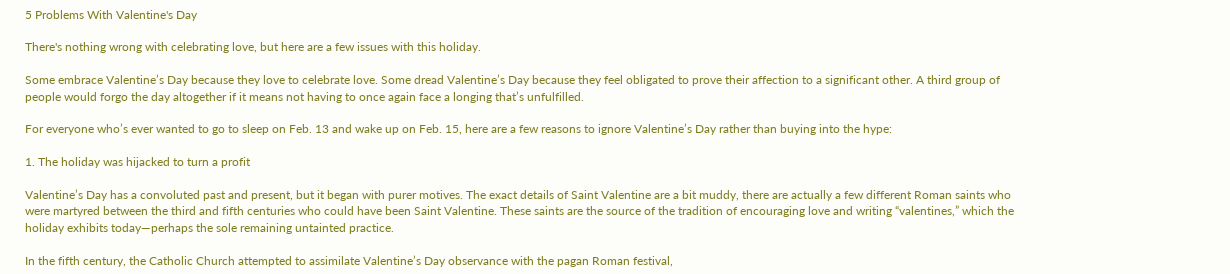5 Problems With Valentine's Day

There's nothing wrong with celebrating love, but here are a few issues with this holiday.

Some embrace Valentine’s Day because they love to celebrate love. Some dread Valentine’s Day because they feel obligated to prove their affection to a significant other. A third group of people would forgo the day altogether if it means not having to once again face a longing that’s unfulfilled.

For everyone who’s ever wanted to go to sleep on Feb. 13 and wake up on Feb. 15, here are a few reasons to ignore Valentine’s Day rather than buying into the hype:

1. The holiday was hijacked to turn a profit

Valentine’s Day has a convoluted past and present, but it began with purer motives. The exact details of Saint Valentine are a bit muddy, there are actually a few different Roman saints who were martyred between the third and fifth centuries who could have been Saint Valentine. These saints are the source of the tradition of encouraging love and writing “valentines,” which the holiday exhibits today—perhaps the sole remaining untainted practice.

In the fifth century, the Catholic Church attempted to assimilate Valentine’s Day observance with the pagan Roman festival,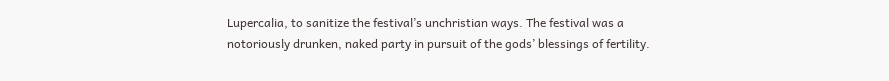Lupercalia, to sanitize the festival’s unchristian ways. The festival was a notoriously drunken, naked party in pursuit of the gods’ blessings of fertility.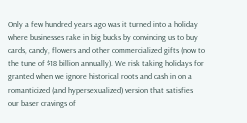Only a few hundred years ago was it turned into a holiday where businesses rake in big bucks by convincing us to buy cards, candy, flowers and other commercialized gifts (now to the tune of $18 billion annually). We risk taking holidays for granted when we ignore historical roots and cash in on a romanticized (and hypersexualized) version that satisfies our baser cravings of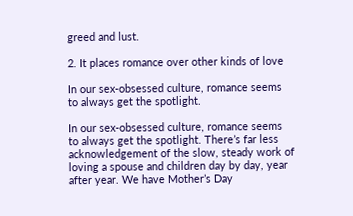greed and lust.

2. It places romance over other kinds of love

In our sex-obsessed culture, romance seems to always get the spotlight.

In our sex-obsessed culture, romance seems to always get the spotlight. There’s far less acknowledgement of the slow, steady work of loving a spouse and children day by day, year after year. We have Mother’s Day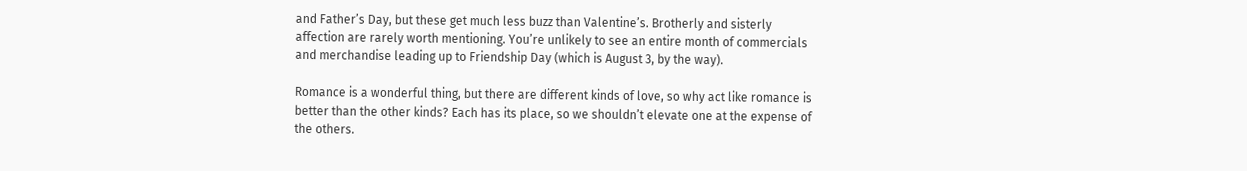and Father’s Day, but these get much less buzz than Valentine’s. Brotherly and sisterly affection are rarely worth mentioning. You’re unlikely to see an entire month of commercials and merchandise leading up to Friendship Day (which is August 3, by the way).

Romance is a wonderful thing, but there are different kinds of love, so why act like romance is better than the other kinds? Each has its place, so we shouldn’t elevate one at the expense of the others.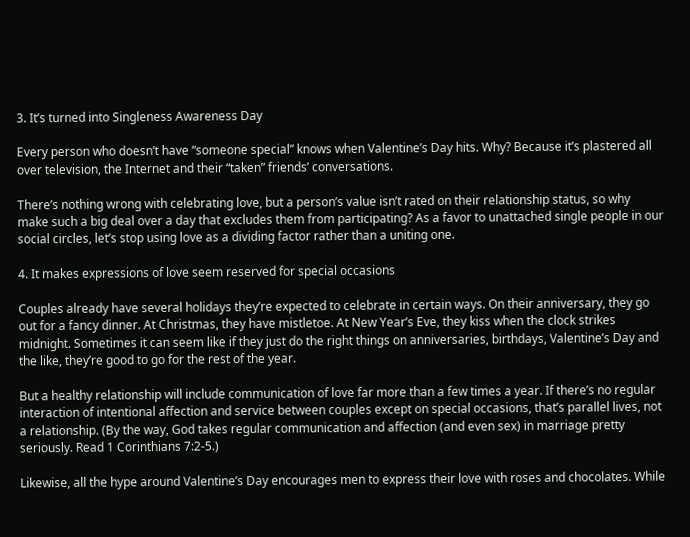3. It’s turned into Singleness Awareness Day

Every person who doesn’t have “someone special” knows when Valentine’s Day hits. Why? Because it’s plastered all over television, the Internet and their “taken” friends’ conversations.

There’s nothing wrong with celebrating love, but a person’s value isn’t rated on their relationship status, so why make such a big deal over a day that excludes them from participating? As a favor to unattached single people in our social circles, let’s stop using love as a dividing factor rather than a uniting one.

4. It makes expressions of love seem reserved for special occasions

Couples already have several holidays they’re expected to celebrate in certain ways. On their anniversary, they go out for a fancy dinner. At Christmas, they have mistletoe. At New Year’s Eve, they kiss when the clock strikes midnight. Sometimes it can seem like if they just do the right things on anniversaries, birthdays, Valentine’s Day and the like, they’re good to go for the rest of the year.

But a healthy relationship will include communication of love far more than a few times a year. If there’s no regular interaction of intentional affection and service between couples except on special occasions, that’s parallel lives, not a relationship. (By the way, God takes regular communication and affection (and even sex) in marriage pretty seriously. Read 1 Corinthians 7:2-5.)

Likewise, all the hype around Valentine’s Day encourages men to express their love with roses and chocolates. While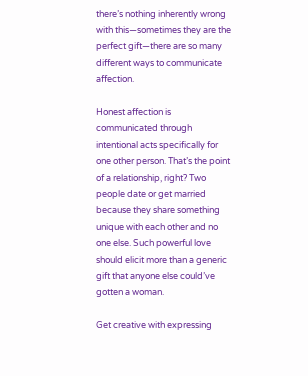there’s nothing inherently wrong with this—sometimes they are the perfect gift—there are so many different ways to communicate affection.

Honest affection is communicated through intentional acts specifically for one other person. That’s the point of a relationship, right? Two people date or get married because they share something unique with each other and no one else. Such powerful love should elicit more than a generic gift that anyone else could’ve gotten a woman.

Get creative with expressing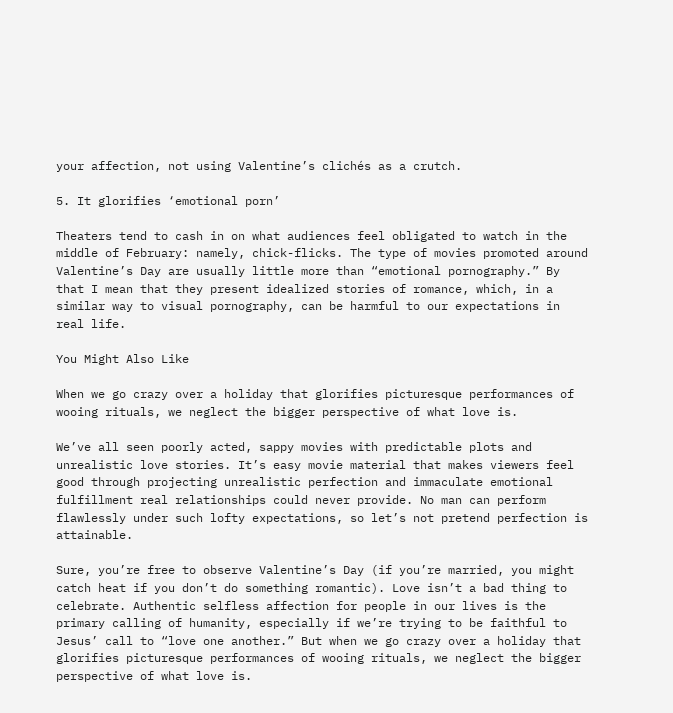your affection, not using Valentine’s clichés as a crutch.

5. It glorifies ‘emotional porn’

Theaters tend to cash in on what audiences feel obligated to watch in the middle of February: namely, chick-flicks. The type of movies promoted around Valentine’s Day are usually little more than “emotional pornography.” By that I mean that they present idealized stories of romance, which, in a similar way to visual pornography, can be harmful to our expectations in real life.

You Might Also Like

When we go crazy over a holiday that glorifies picturesque performances of wooing rituals, we neglect the bigger perspective of what love is.

We’ve all seen poorly acted, sappy movies with predictable plots and unrealistic love stories. It’s easy movie material that makes viewers feel good through projecting unrealistic perfection and immaculate emotional fulfillment real relationships could never provide. No man can perform flawlessly under such lofty expectations, so let’s not pretend perfection is attainable.

Sure, you’re free to observe Valentine’s Day (if you’re married, you might catch heat if you don’t do something romantic). Love isn’t a bad thing to celebrate. Authentic selfless affection for people in our lives is the primary calling of humanity, especially if we’re trying to be faithful to Jesus’ call to “love one another.” But when we go crazy over a holiday that glorifies picturesque performances of wooing rituals, we neglect the bigger perspective of what love is.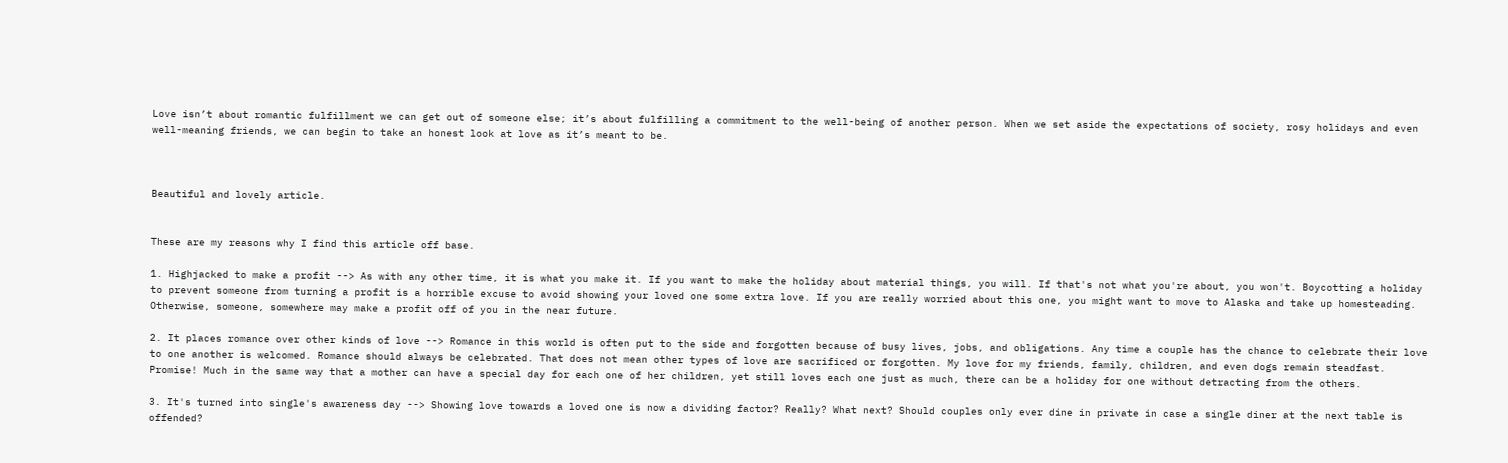Love isn’t about romantic fulfillment we can get out of someone else; it’s about fulfilling a commitment to the well-being of another person. When we set aside the expectations of society, rosy holidays and even well-meaning friends, we can begin to take an honest look at love as it’s meant to be.



Beautiful and lovely article.


These are my reasons why I find this article off base.

1. Highjacked to make a profit --> As with any other time, it is what you make it. If you want to make the holiday about material things, you will. If that's not what you're about, you won't. Boycotting a holiday to prevent someone from turning a profit is a horrible excuse to avoid showing your loved one some extra love. If you are really worried about this one, you might want to move to Alaska and take up homesteading. Otherwise, someone, somewhere may make a profit off of you in the near future.

2. It places romance over other kinds of love --> Romance in this world is often put to the side and forgotten because of busy lives, jobs, and obligations. Any time a couple has the chance to celebrate their love to one another is welcomed. Romance should always be celebrated. That does not mean other types of love are sacrificed or forgotten. My love for my friends, family, children, and even dogs remain steadfast. Promise! Much in the same way that a mother can have a special day for each one of her children, yet still loves each one just as much, there can be a holiday for one without detracting from the others.

3. It's turned into single's awareness day --> Showing love towards a loved one is now a dividing factor? Really? What next? Should couples only ever dine in private in case a single diner at the next table is offended?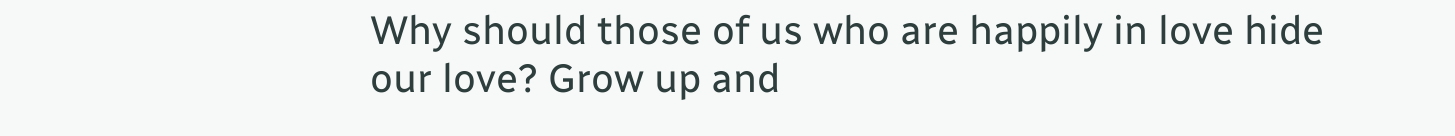Why should those of us who are happily in love hide our love? Grow up and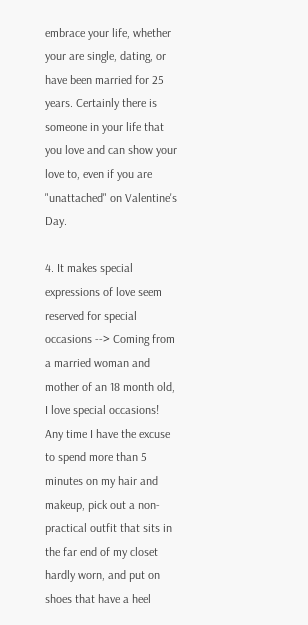embrace your life, whether your are single, dating, or have been married for 25 years. Certainly there is someone in your life that you love and can show your love to, even if you are "unattached" on Valentine's Day.

4. It makes special expressions of love seem reserved for special occasions --> Coming from a married woman and mother of an 18 month old, I love special occasions! Any time I have the excuse to spend more than 5 minutes on my hair and makeup, pick out a non-practical outfit that sits in the far end of my closet hardly worn, and put on shoes that have a heel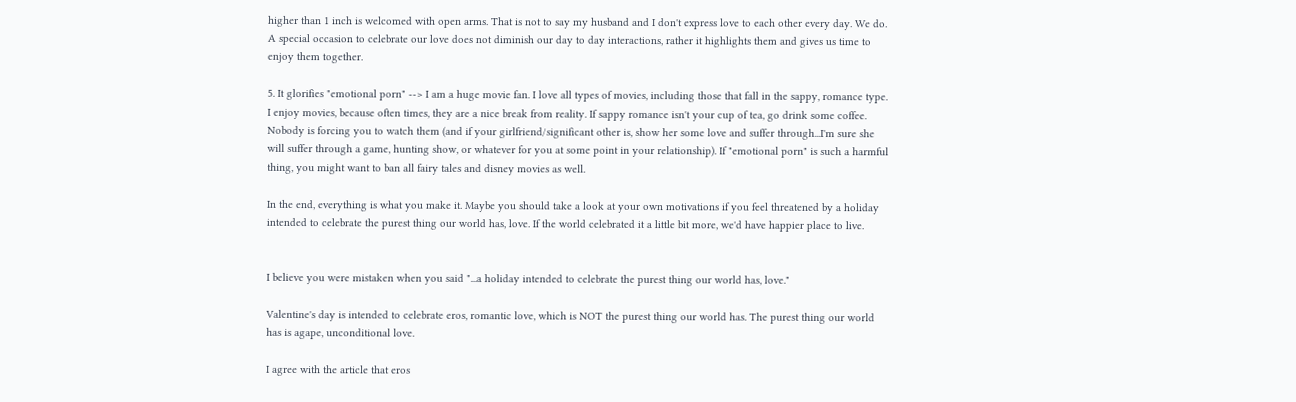higher than 1 inch is welcomed with open arms. That is not to say my husband and I don't express love to each other every day. We do. A special occasion to celebrate our love does not diminish our day to day interactions, rather it highlights them and gives us time to enjoy them together.

5. It glorifies "emotional porn" --> I am a huge movie fan. I love all types of movies, including those that fall in the sappy, romance type. I enjoy movies, because often times, they are a nice break from reality. If sappy romance isn't your cup of tea, go drink some coffee. Nobody is forcing you to watch them (and if your girlfriend/significant other is, show her some love and suffer through...I'm sure she will suffer through a game, hunting show, or whatever for you at some point in your relationship). If "emotional porn" is such a harmful thing, you might want to ban all fairy tales and disney movies as well.

In the end, everything is what you make it. Maybe you should take a look at your own motivations if you feel threatened by a holiday intended to celebrate the purest thing our world has, love. If the world celebrated it a little bit more, we'd have happier place to live.


I believe you were mistaken when you said "...a holiday intended to celebrate the purest thing our world has, love."

Valentine's day is intended to celebrate eros, romantic love, which is NOT the purest thing our world has. The purest thing our world has is agape, unconditional love.

I agree with the article that eros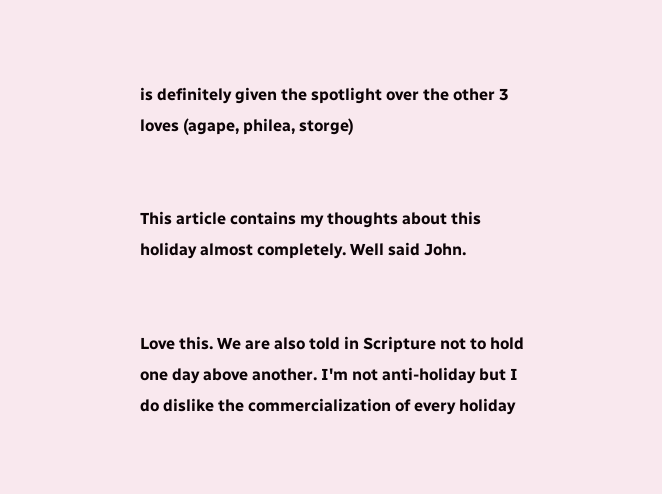is definitely given the spotlight over the other 3 loves (agape, philea, storge)


This article contains my thoughts about this holiday almost completely. Well said John.


Love this. We are also told in Scripture not to hold one day above another. I'm not anti-holiday but I do dislike the commercialization of every holiday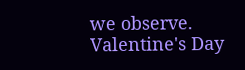we observe. Valentine's Day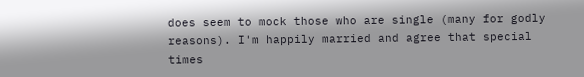does seem to mock those who are single (many for godly reasons). I'm happily married and agree that special times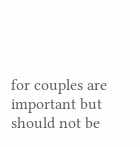for couples are important but should not be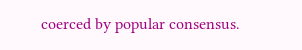coerced by popular consensus.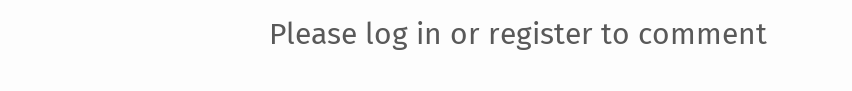Please log in or register to comment